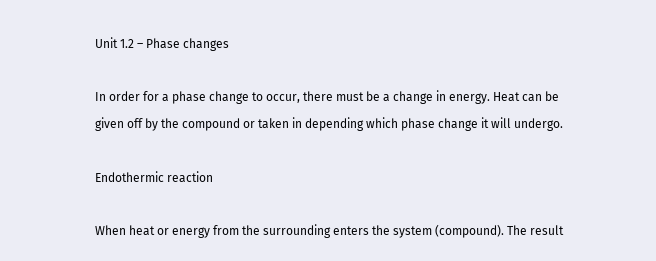Unit 1.2 – Phase changes

In order for a phase change to occur, there must be a change in energy. Heat can be given off by the compound or taken in depending which phase change it will undergo.

Endothermic reaction

When heat or energy from the surrounding enters the system (compound). The result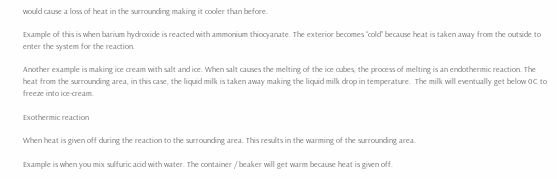would cause a loss of heat in the surrounding making it cooler than before.

Example of this is when barium hydroxide is reacted with ammonium thiocyanate. The exterior becomes “cold” because heat is taken away from the outside to enter the system for the reaction.

Another example is making ice cream with salt and ice. When salt causes the melting of the ice cubes, the process of melting is an endothermic reaction. The heat from the surrounding area, in this case, the liquid milk is taken away making the liquid milk drop in temperature.  The milk will eventually get below 0C to freeze into ice-cream.

Exothermic reaction

When heat is given off during the reaction to the surrounding area. This results in the warming of the surrounding area.

Example is when you mix sulfuric acid with water. The container / beaker will get warm because heat is given off.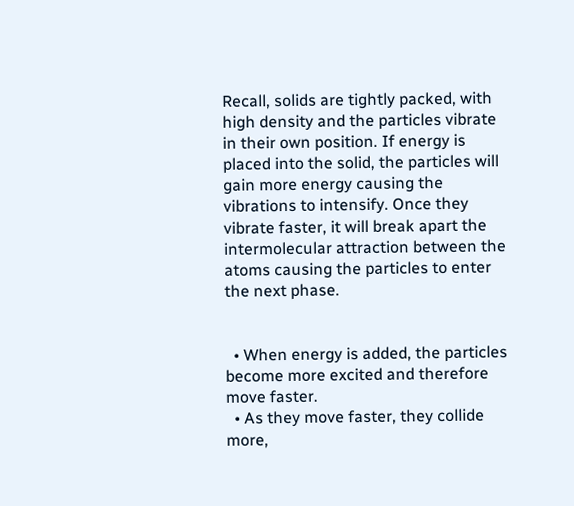Recall, solids are tightly packed, with high density and the particles vibrate in their own position. If energy is placed into the solid, the particles will gain more energy causing the vibrations to intensify. Once they vibrate faster, it will break apart the intermolecular attraction between the atoms causing the particles to enter the next phase.


  • When energy is added, the particles become more excited and therefore move faster.
  • As they move faster, they collide more,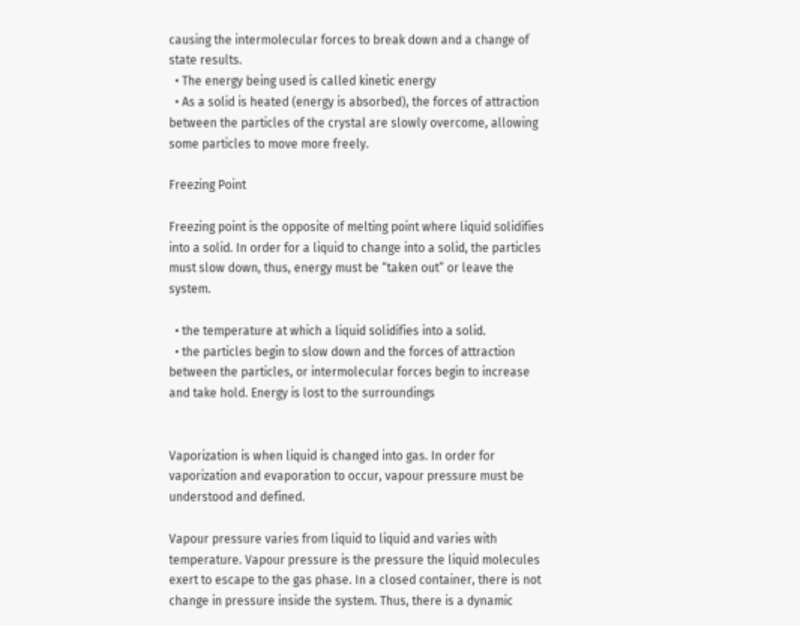causing the intermolecular forces to break down and a change of state results.
  • The energy being used is called kinetic energy
  • As a solid is heated (energy is absorbed), the forces of attraction between the particles of the crystal are slowly overcome, allowing some particles to move more freely.

Freezing Point

Freezing point is the opposite of melting point where liquid solidifies into a solid. In order for a liquid to change into a solid, the particles must slow down, thus, energy must be “taken out” or leave the system.

  • the temperature at which a liquid solidifies into a solid.
  • the particles begin to slow down and the forces of attraction between the particles, or intermolecular forces begin to increase and take hold. Energy is lost to the surroundings


Vaporization is when liquid is changed into gas. In order for vaporization and evaporation to occur, vapour pressure must be understood and defined.

Vapour pressure varies from liquid to liquid and varies with temperature. Vapour pressure is the pressure the liquid molecules exert to escape to the gas phase. In a closed container, there is not change in pressure inside the system. Thus, there is a dynamic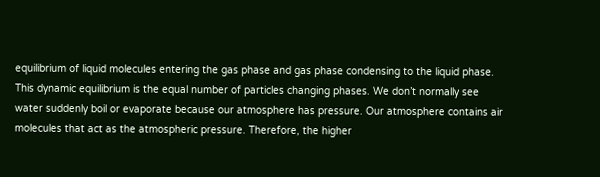equilibrium of liquid molecules entering the gas phase and gas phase condensing to the liquid phase. This dynamic equilibrium is the equal number of particles changing phases. We don’t normally see water suddenly boil or evaporate because our atmosphere has pressure. Our atmosphere contains air molecules that act as the atmospheric pressure. Therefore, the higher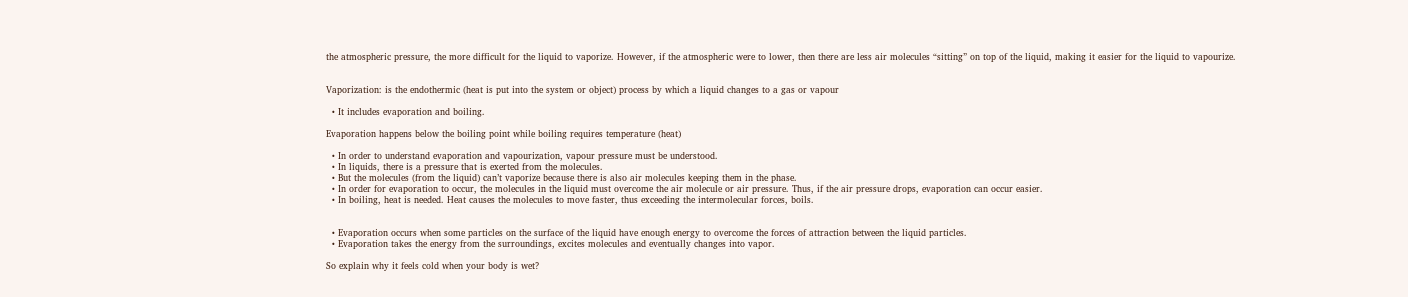the atmospheric pressure, the more difficult for the liquid to vaporize. However, if the atmospheric were to lower, then there are less air molecules “sitting” on top of the liquid, making it easier for the liquid to vapourize.


Vaporization: is the endothermic (heat is put into the system or object) process by which a liquid changes to a gas or vapour

  • It includes evaporation and boiling.

Evaporation happens below the boiling point while boiling requires temperature (heat)

  • In order to understand evaporation and vapourization, vapour pressure must be understood.
  • In liquids, there is a pressure that is exerted from the molecules.
  • But the molecules (from the liquid) can’t vaporize because there is also air molecules keeping them in the phase.
  • In order for evaporation to occur, the molecules in the liquid must overcome the air molecule or air pressure. Thus, if the air pressure drops, evaporation can occur easier.
  • In boiling, heat is needed. Heat causes the molecules to move faster, thus exceeding the intermolecular forces, boils.


  • Evaporation occurs when some particles on the surface of the liquid have enough energy to overcome the forces of attraction between the liquid particles.
  • Evaporation takes the energy from the surroundings, excites molecules and eventually changes into vapor.

So explain why it feels cold when your body is wet?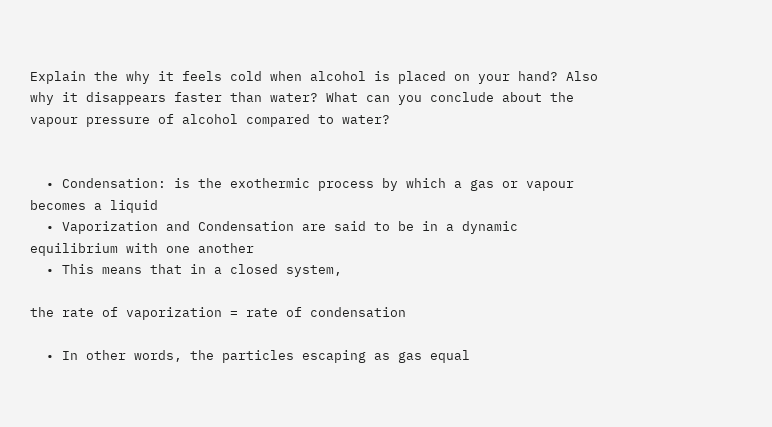Explain the why it feels cold when alcohol is placed on your hand? Also why it disappears faster than water? What can you conclude about the vapour pressure of alcohol compared to water?


  • Condensation: is the exothermic process by which a gas or vapour becomes a liquid
  • Vaporization and Condensation are said to be in a dynamic equilibrium with one another
  • This means that in a closed system,

the rate of vaporization = rate of condensation

  • In other words, the particles escaping as gas equal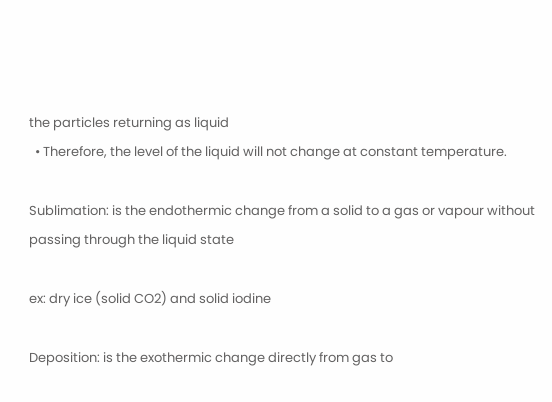the particles returning as liquid
  • Therefore, the level of the liquid will not change at constant temperature.

Sublimation: is the endothermic change from a solid to a gas or vapour without passing through the liquid state

ex: dry ice (solid CO2) and solid iodine

Deposition: is the exothermic change directly from gas to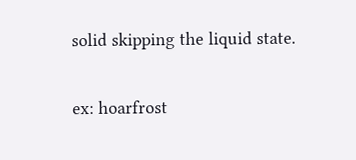solid skipping the liquid state.

ex: hoarfrost